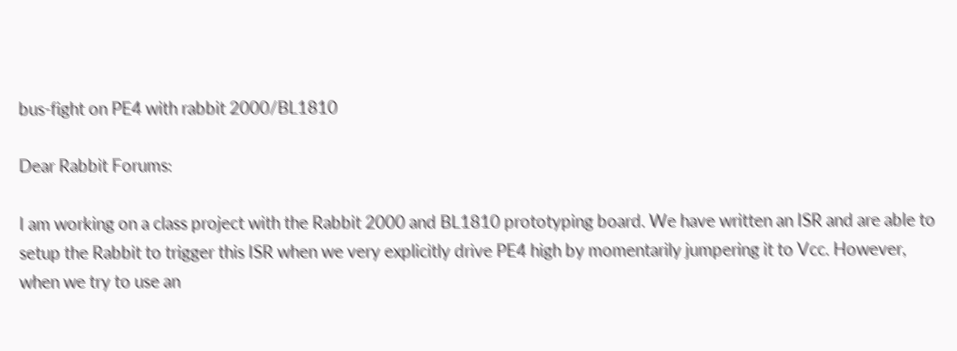bus-fight on PE4 with rabbit 2000/BL1810

Dear Rabbit Forums:

I am working on a class project with the Rabbit 2000 and BL1810 prototyping board. We have written an ISR and are able to setup the Rabbit to trigger this ISR when we very explicitly drive PE4 high by momentarily jumpering it to Vcc. However, when we try to use an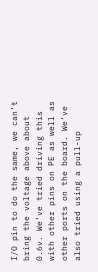I/O pin to do the same, we can’t bring the voltage above about 0.6v. We’ve tried driving this with other pins on PE as well as other ports on the board. We’ve also tried using a pull-up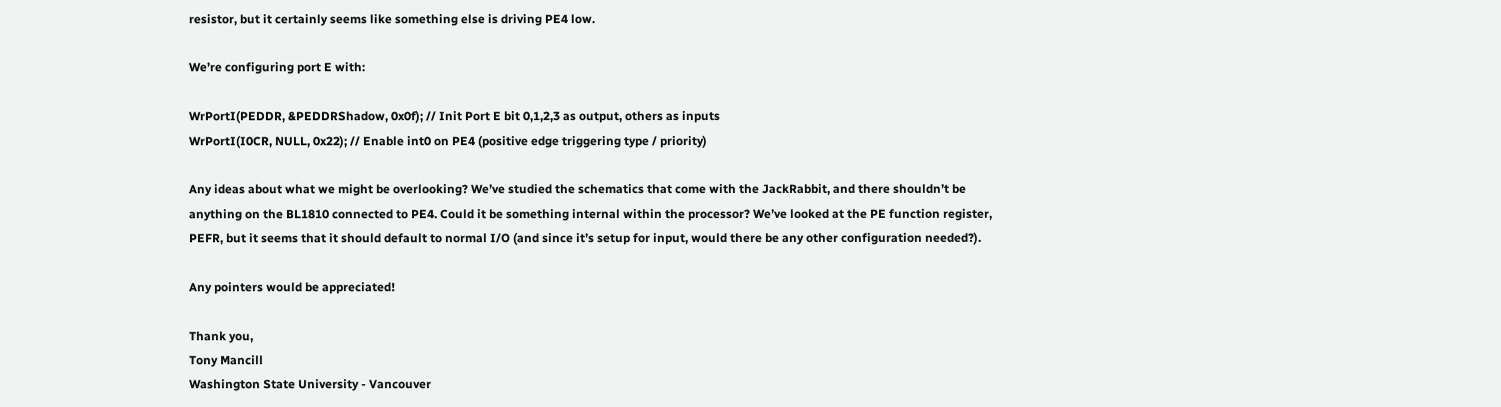resistor, but it certainly seems like something else is driving PE4 low.

We’re configuring port E with:

WrPortI(PEDDR, &PEDDRShadow, 0x0f); // Init Port E bit 0,1,2,3 as output, others as inputs
WrPortI(I0CR, NULL, 0x22); // Enable int0 on PE4 (positive edge triggering type / priority)

Any ideas about what we might be overlooking? We’ve studied the schematics that come with the JackRabbit, and there shouldn’t be anything on the BL1810 connected to PE4. Could it be something internal within the processor? We’ve looked at the PE function register, PEFR, but it seems that it should default to normal I/O (and since it’s setup for input, would there be any other configuration needed?).

Any pointers would be appreciated!

Thank you,
Tony Mancill
Washington State University - Vancouver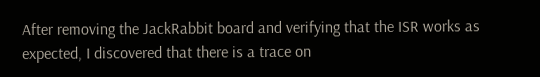After removing the JackRabbit board and verifying that the ISR works as expected, I discovered that there is a trace on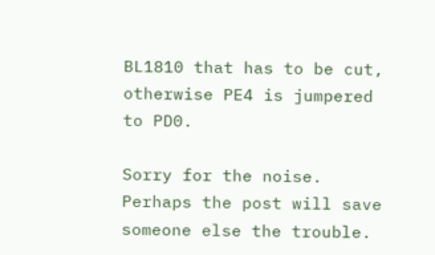BL1810 that has to be cut, otherwise PE4 is jumpered to PD0.

Sorry for the noise. Perhaps the post will save someone else the trouble.